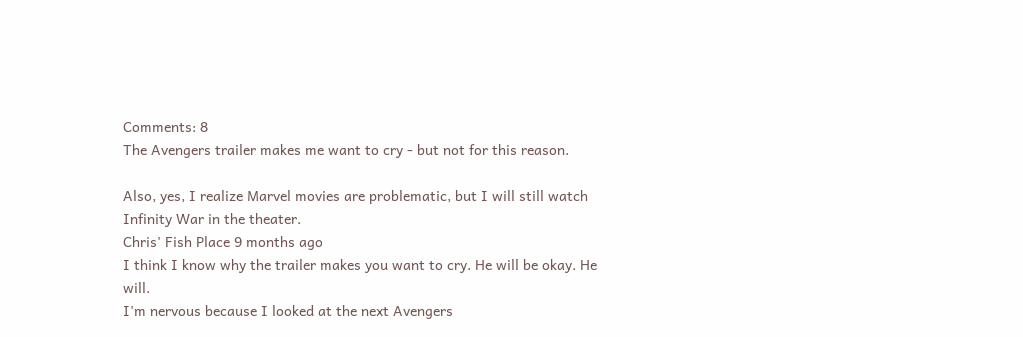Comments: 8
The Avengers trailer makes me want to cry - but not for this reason.

Also, yes, I realize Marvel movies are problematic, but I will still watch Infinity War in the theater.
Chris' Fish Place 9 months ago
I think I know why the trailer makes you want to cry. He will be okay. He will.
I'm nervous because I looked at the next Avengers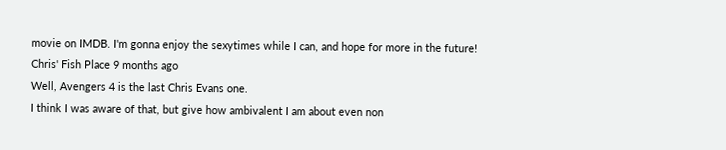movie on IMDB. I'm gonna enjoy the sexytimes while I can, and hope for more in the future!
Chris' Fish Place 9 months ago
Well, Avengers 4 is the last Chris Evans one.
I think I was aware of that, but give how ambivalent I am about even non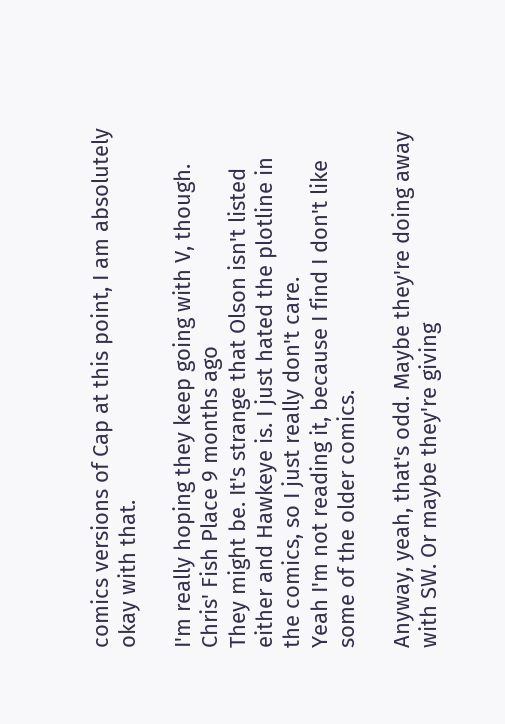comics versions of Cap at this point, I am absolutely okay with that.

I'm really hoping they keep going with V, though.
Chris' Fish Place 9 months ago
They might be. It's strange that Olson isn't listed either and Hawkeye is. I just hated the plotline in the comics, so I just really don't care.
Yeah I'm not reading it, because I find I don't like some of the older comics.

Anyway, yeah, that's odd. Maybe they're doing away with SW. Or maybe they're giving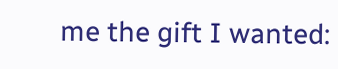me the gift I wanted: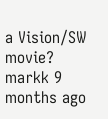a Vision/SW movie?
markk 9 months ago